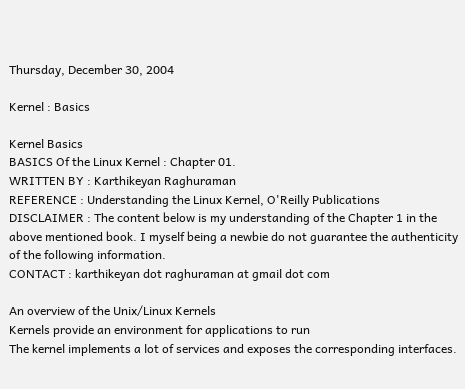Thursday, December 30, 2004

Kernel : Basics

Kernel Basics
BASICS Of the Linux Kernel : Chapter 01.
WRITTEN BY : Karthikeyan Raghuraman
REFERENCE : Understanding the Linux Kernel, O'Reilly Publications
DISCLAIMER : The content below is my understanding of the Chapter 1 in the above mentioned book. I myself being a newbie do not guarantee the authenticity of the following information.
CONTACT : karthikeyan dot raghuraman at gmail dot com

An overview of the Unix/Linux Kernels
Kernels provide an environment for applications to run
The kernel implements a lot of services and exposes the corresponding interfaces.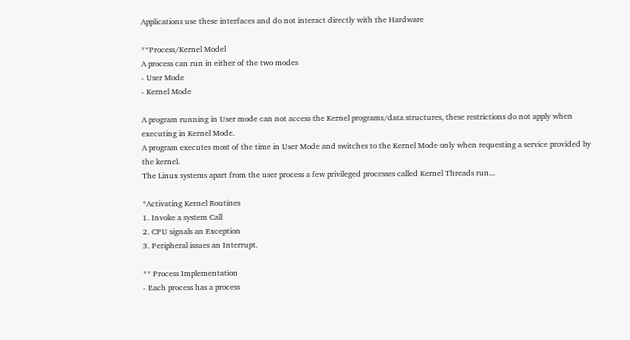Applications use these interfaces and do not interact directly with the Hardware

**Process/Kernel Model
A process can run in either of the two modes
- User Mode
- Kernel Mode

A program running in User mode can not access the Kernel programs/data structures, these restrictions do not apply when executing in Kernel Mode.
A program executes most of the time in User Mode and switches to the Kernel Mode only when requesting a service provided by the kernel.
The Linux systems apart from the user process a few privileged processes called Kernel Threads run...

*Activating Kernel Routines
1. Invoke a system Call
2. CPU signals an Exception
3. Peripheral issues an Interrupt.

** Process Implementation
- Each process has a process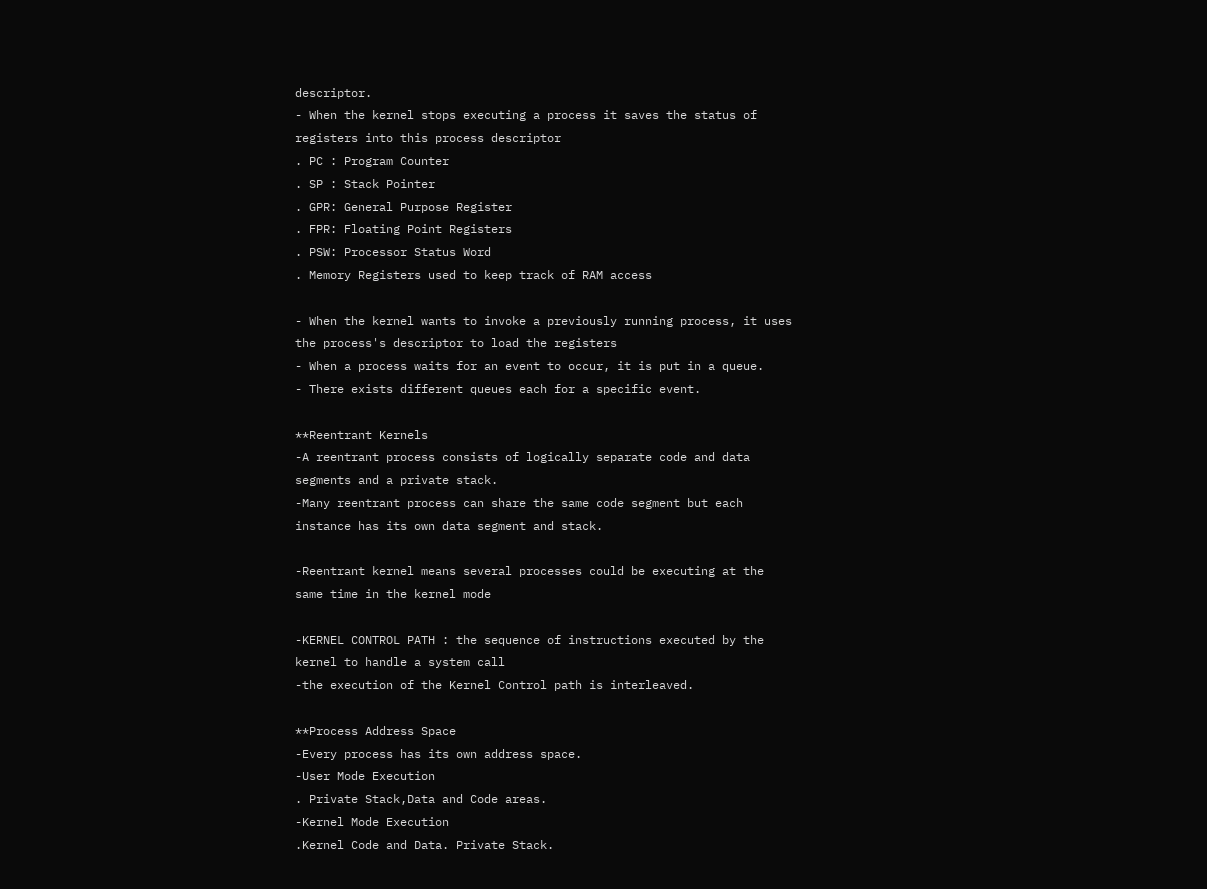descriptor.
- When the kernel stops executing a process it saves the status of registers into this process descriptor
. PC : Program Counter
. SP : Stack Pointer
. GPR: General Purpose Register
. FPR: Floating Point Registers
. PSW: Processor Status Word
. Memory Registers used to keep track of RAM access

- When the kernel wants to invoke a previously running process, it uses the process's descriptor to load the registers
- When a process waits for an event to occur, it is put in a queue.
- There exists different queues each for a specific event.

**Reentrant Kernels
-A reentrant process consists of logically separate code and data segments and a private stack.
-Many reentrant process can share the same code segment but each instance has its own data segment and stack.

-Reentrant kernel means several processes could be executing at the same time in the kernel mode

-KERNEL CONTROL PATH : the sequence of instructions executed by the kernel to handle a system call
-the execution of the Kernel Control path is interleaved.

**Process Address Space
-Every process has its own address space.
-User Mode Execution
. Private Stack,Data and Code areas.
-Kernel Mode Execution
.Kernel Code and Data. Private Stack.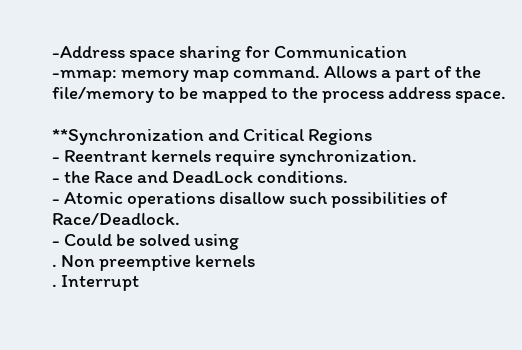-Address space sharing for Communication
-mmap: memory map command. Allows a part of the file/memory to be mapped to the process address space.

**Synchronization and Critical Regions
- Reentrant kernels require synchronization.
- the Race and DeadLock conditions.
- Atomic operations disallow such possibilities of Race/Deadlock.
- Could be solved using
. Non preemptive kernels
. Interrupt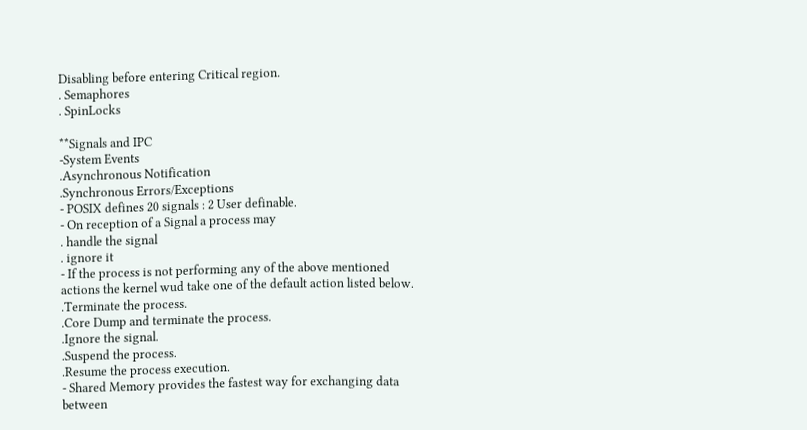Disabling before entering Critical region.
. Semaphores
. SpinLocks

**Signals and IPC
-System Events
.Asynchronous Notification
.Synchronous Errors/Exceptions
- POSIX defines 20 signals : 2 User definable.
- On reception of a Signal a process may
. handle the signal
. ignore it
- If the process is not performing any of the above mentioned actions the kernel wud take one of the default action listed below.
.Terminate the process.
.Core Dump and terminate the process.
.Ignore the signal.
.Suspend the process.
.Resume the process execution.
- Shared Memory provides the fastest way for exchanging data between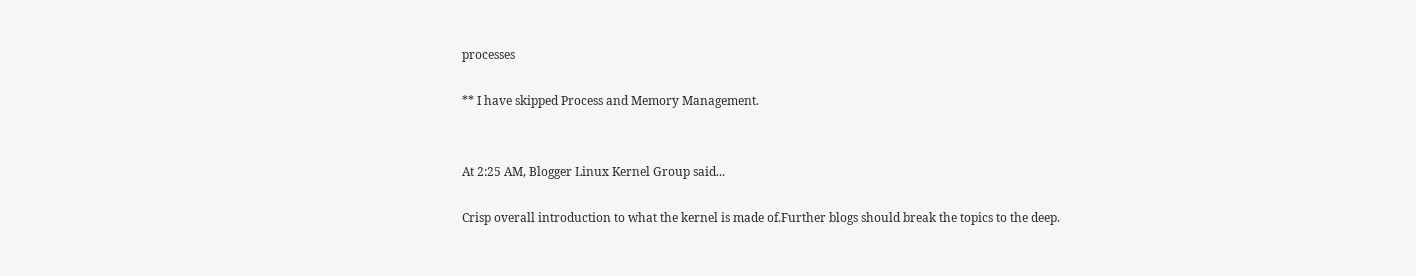processes

** I have skipped Process and Memory Management.


At 2:25 AM, Blogger Linux Kernel Group said...

Crisp overall introduction to what the kernel is made of.Further blogs should break the topics to the deep.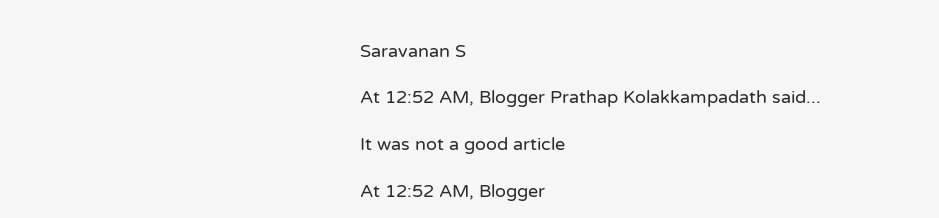Saravanan S

At 12:52 AM, Blogger Prathap Kolakkampadath said...

It was not a good article

At 12:52 AM, Blogger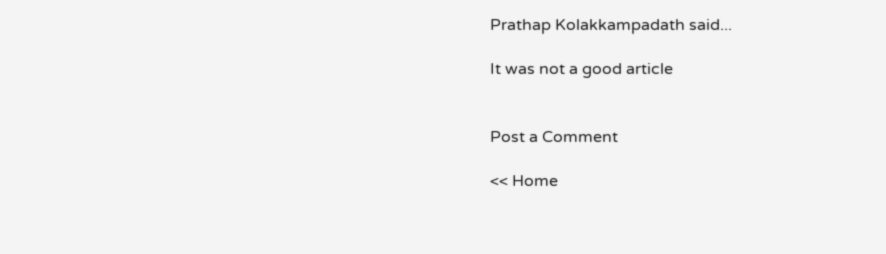Prathap Kolakkampadath said...

It was not a good article


Post a Comment

<< Home